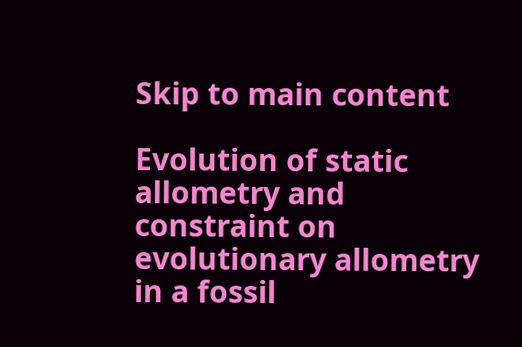Skip to main content

Evolution of static allometry and constraint on evolutionary allometry in a fossil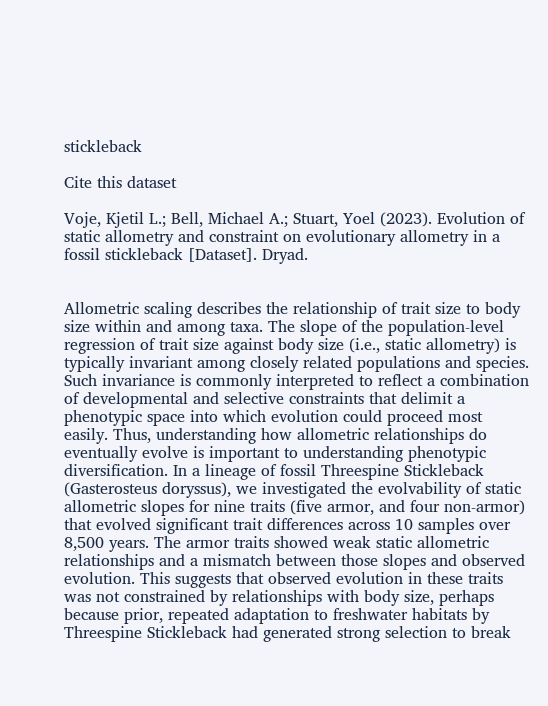stickleback

Cite this dataset

Voje, Kjetil L.; Bell, Michael A.; Stuart, Yoel (2023). Evolution of static allometry and constraint on evolutionary allometry in a fossil stickleback [Dataset]. Dryad.


Allometric scaling describes the relationship of trait size to body size within and among taxa. The slope of the population-level regression of trait size against body size (i.e., static allometry) is typically invariant among closely related populations and species. Such invariance is commonly interpreted to reflect a combination of developmental and selective constraints that delimit a phenotypic space into which evolution could proceed most easily. Thus, understanding how allometric relationships do eventually evolve is important to understanding phenotypic diversification. In a lineage of fossil Threespine Stickleback (Gasterosteus doryssus), we investigated the evolvability of static allometric slopes for nine traits (five armor, and four non-armor) that evolved significant trait differences across 10 samples over 8,500 years. The armor traits showed weak static allometric relationships and a mismatch between those slopes and observed evolution. This suggests that observed evolution in these traits was not constrained by relationships with body size, perhaps because prior, repeated adaptation to freshwater habitats by Threespine Stickleback had generated strong selection to break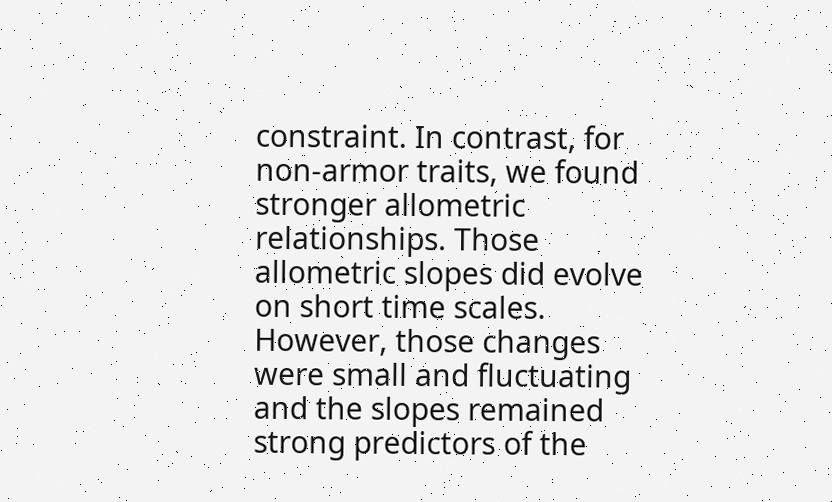constraint. In contrast, for non-armor traits, we found stronger allometric relationships. Those allometric slopes did evolve on short time scales. However, those changes were small and fluctuating and the slopes remained strong predictors of the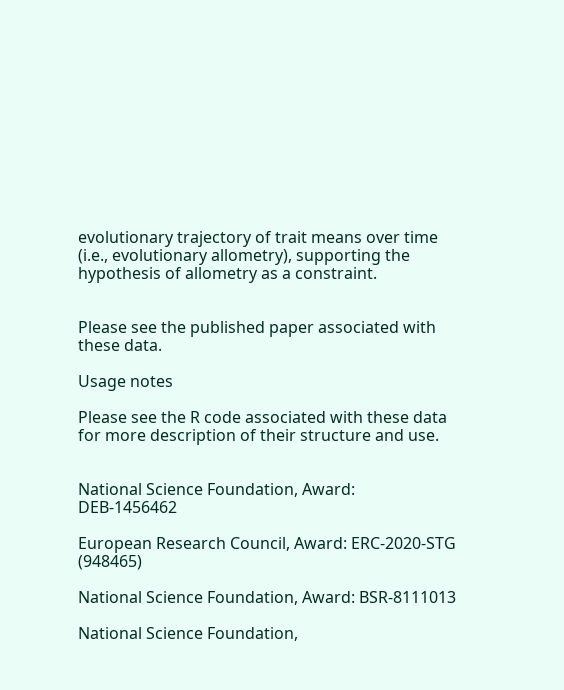evolutionary trajectory of trait means over time (i.e., evolutionary allometry), supporting the hypothesis of allometry as a constraint.


Please see the published paper associated with these data.

Usage notes

Please see the R code associated with these data for more description of their structure and use.


National Science Foundation, Award: DEB-1456462

European Research Council, Award: ERC-2020-STG (948465)

National Science Foundation, Award: BSR-8111013

National Science Foundation,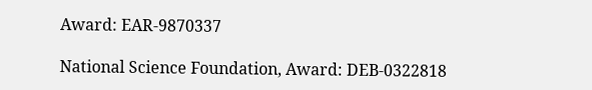Award: EAR-9870337

National Science Foundation, Award: DEB-0322818